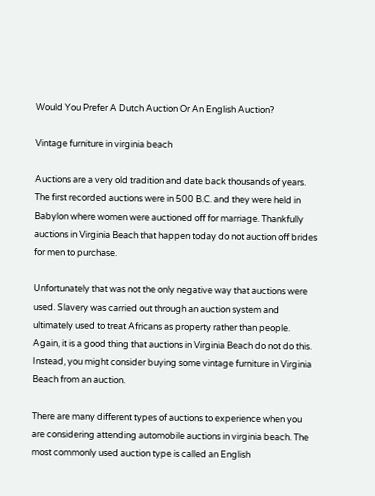Would You Prefer A Dutch Auction Or An English Auction?

Vintage furniture in virginia beach

Auctions are a very old tradition and date back thousands of years. The first recorded auctions were in 500 B.C. and they were held in Babylon where women were auctioned off for marriage. Thankfully auctions in Virginia Beach that happen today do not auction off brides for men to purchase.

Unfortunately that was not the only negative way that auctions were used. Slavery was carried out through an auction system and ultimately used to treat Africans as property rather than people. Again, it is a good thing that auctions in Virginia Beach do not do this. Instead, you might consider buying some vintage furniture in Virginia Beach from an auction.

There are many different types of auctions to experience when you are considering attending automobile auctions in virginia beach. The most commonly used auction type is called an English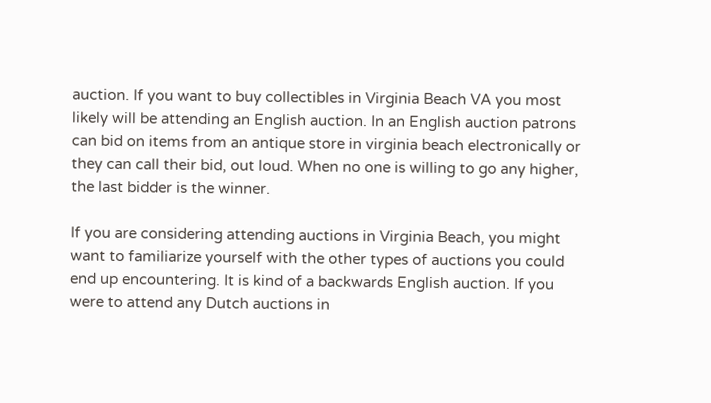auction. If you want to buy collectibles in Virginia Beach VA you most likely will be attending an English auction. In an English auction patrons can bid on items from an antique store in virginia beach electronically or they can call their bid, out loud. When no one is willing to go any higher, the last bidder is the winner.

If you are considering attending auctions in Virginia Beach, you might want to familiarize yourself with the other types of auctions you could end up encountering. It is kind of a backwards English auction. If you were to attend any Dutch auctions in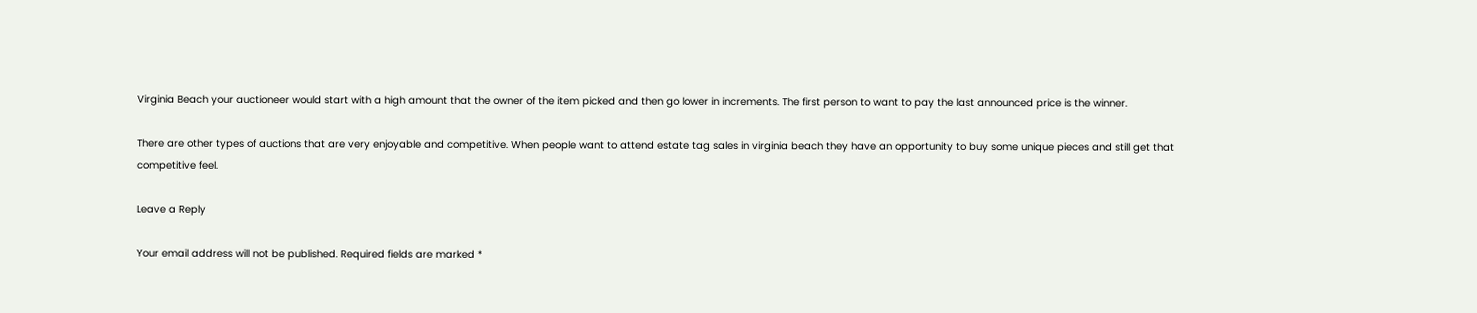Virginia Beach your auctioneer would start with a high amount that the owner of the item picked and then go lower in increments. The first person to want to pay the last announced price is the winner.

There are other types of auctions that are very enjoyable and competitive. When people want to attend estate tag sales in virginia beach they have an opportunity to buy some unique pieces and still get that competitive feel.

Leave a Reply

Your email address will not be published. Required fields are marked *